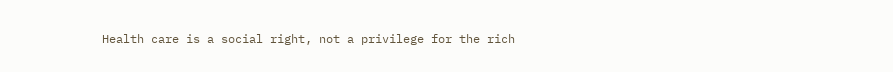Health care is a social right, not a privilege for the rich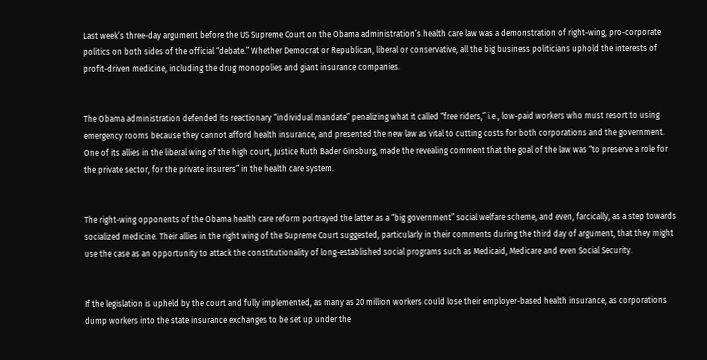Last week’s three-day argument before the US Supreme Court on the Obama administration’s health care law was a demonstration of right-wing, pro-corporate politics on both sides of the official “debate.” Whether Democrat or Republican, liberal or conservative, all the big business politicians uphold the interests of profit-driven medicine, including the drug monopolies and giant insurance companies.


The Obama administration defended its reactionary “individual mandate” penalizing what it called “free riders,” i.e., low-paid workers who must resort to using emergency rooms because they cannot afford health insurance, and presented the new law as vital to cutting costs for both corporations and the government. One of its allies in the liberal wing of the high court, Justice Ruth Bader Ginsburg, made the revealing comment that the goal of the law was “to preserve a role for the private sector, for the private insurers” in the health care system.


The right-wing opponents of the Obama health care reform portrayed the latter as a “big government” social welfare scheme, and even, farcically, as a step towards socialized medicine. Their allies in the right wing of the Supreme Court suggested, particularly in their comments during the third day of argument, that they might use the case as an opportunity to attack the constitutionality of long-established social programs such as Medicaid, Medicare and even Social Security.


If the legislation is upheld by the court and fully implemented, as many as 20 million workers could lose their employer-based health insurance, as corporations dump workers into the state insurance exchanges to be set up under the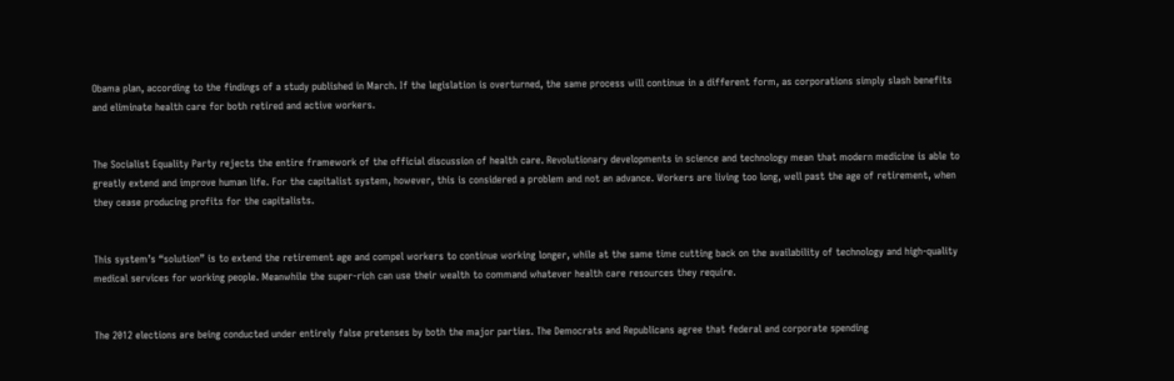Obama plan, according to the findings of a study published in March. If the legislation is overturned, the same process will continue in a different form, as corporations simply slash benefits and eliminate health care for both retired and active workers.


The Socialist Equality Party rejects the entire framework of the official discussion of health care. Revolutionary developments in science and technology mean that modern medicine is able to greatly extend and improve human life. For the capitalist system, however, this is considered a problem and not an advance. Workers are living too long, well past the age of retirement, when they cease producing profits for the capitalists.


This system’s “solution” is to extend the retirement age and compel workers to continue working longer, while at the same time cutting back on the availability of technology and high-quality medical services for working people. Meanwhile the super-rich can use their wealth to command whatever health care resources they require.


The 2012 elections are being conducted under entirely false pretenses by both the major parties. The Democrats and Republicans agree that federal and corporate spending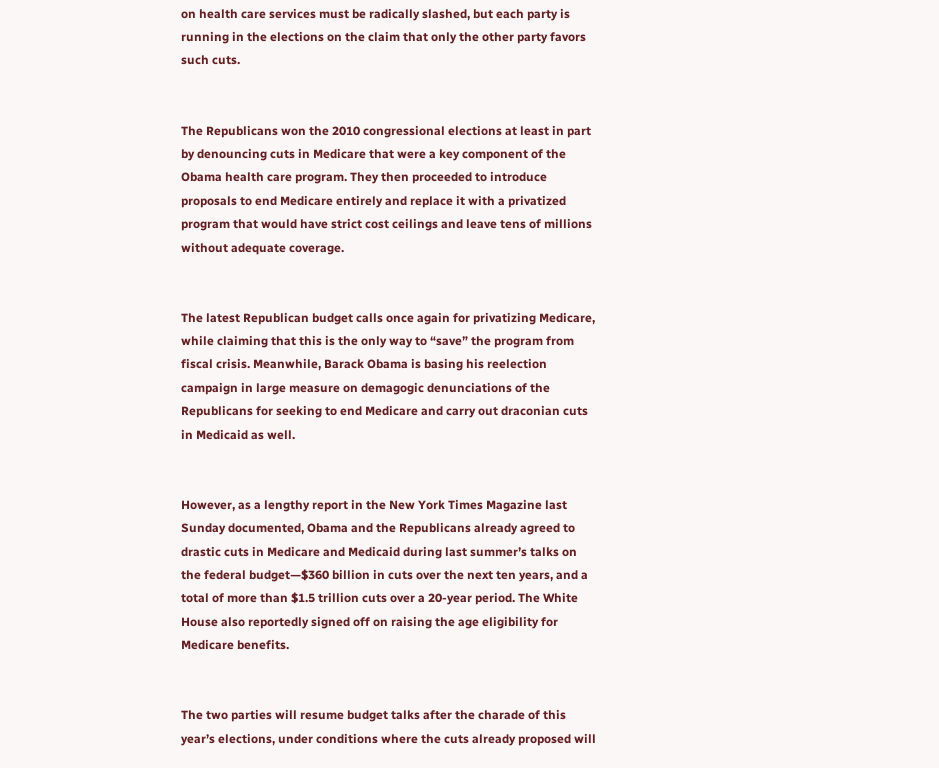on health care services must be radically slashed, but each party is running in the elections on the claim that only the other party favors such cuts.


The Republicans won the 2010 congressional elections at least in part by denouncing cuts in Medicare that were a key component of the Obama health care program. They then proceeded to introduce proposals to end Medicare entirely and replace it with a privatized program that would have strict cost ceilings and leave tens of millions without adequate coverage.


The latest Republican budget calls once again for privatizing Medicare, while claiming that this is the only way to “save” the program from fiscal crisis. Meanwhile, Barack Obama is basing his reelection campaign in large measure on demagogic denunciations of the Republicans for seeking to end Medicare and carry out draconian cuts in Medicaid as well.


However, as a lengthy report in the New York Times Magazine last Sunday documented, Obama and the Republicans already agreed to drastic cuts in Medicare and Medicaid during last summer’s talks on the federal budget—$360 billion in cuts over the next ten years, and a total of more than $1.5 trillion cuts over a 20-year period. The White House also reportedly signed off on raising the age eligibility for Medicare benefits.


The two parties will resume budget talks after the charade of this year’s elections, under conditions where the cuts already proposed will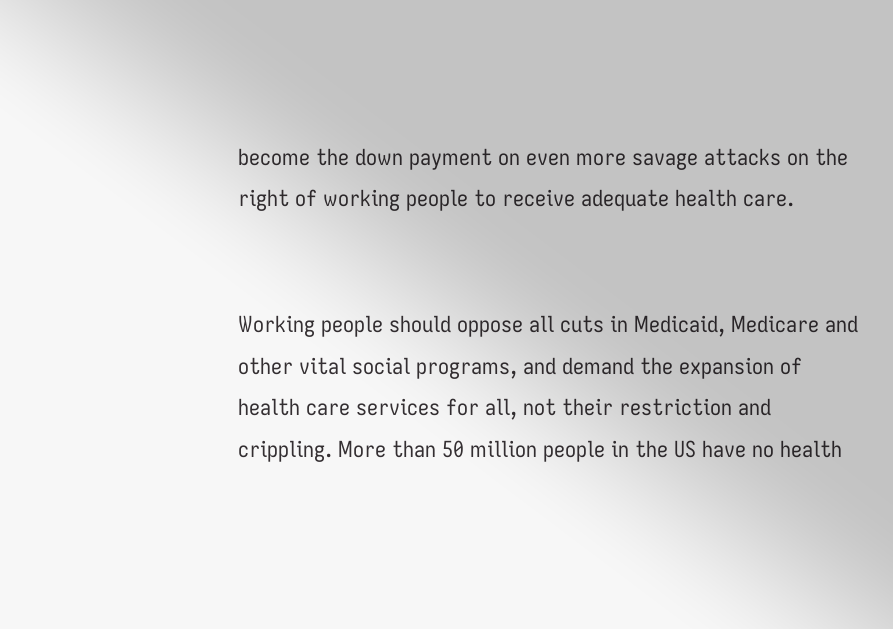become the down payment on even more savage attacks on the right of working people to receive adequate health care.


Working people should oppose all cuts in Medicaid, Medicare and other vital social programs, and demand the expansion of health care services for all, not their restriction and crippling. More than 50 million people in the US have no health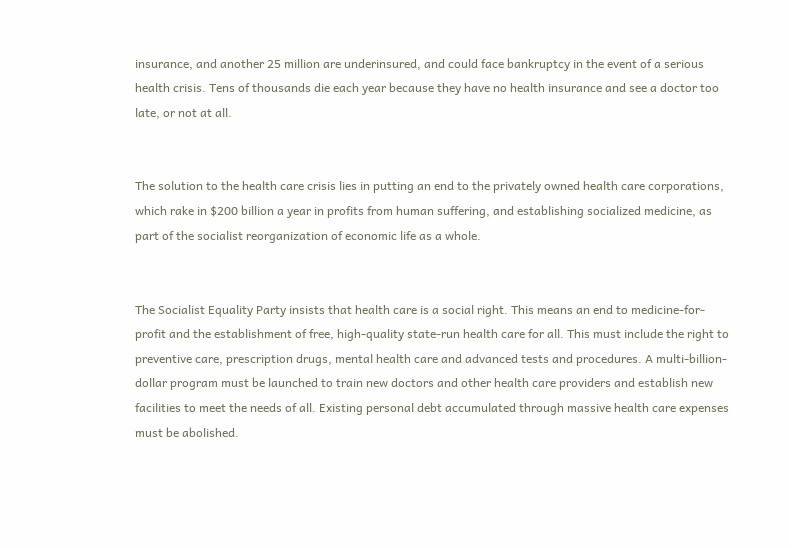insurance, and another 25 million are underinsured, and could face bankruptcy in the event of a serious health crisis. Tens of thousands die each year because they have no health insurance and see a doctor too late, or not at all.


The solution to the health care crisis lies in putting an end to the privately owned health care corporations, which rake in $200 billion a year in profits from human suffering, and establishing socialized medicine, as part of the socialist reorganization of economic life as a whole.


The Socialist Equality Party insists that health care is a social right. This means an end to medicine-for-profit and the establishment of free, high-quality state-run health care for all. This must include the right to preventive care, prescription drugs, mental health care and advanced tests and procedures. A multi-billion-dollar program must be launched to train new doctors and other health care providers and establish new facilities to meet the needs of all. Existing personal debt accumulated through massive health care expenses must be abolished.